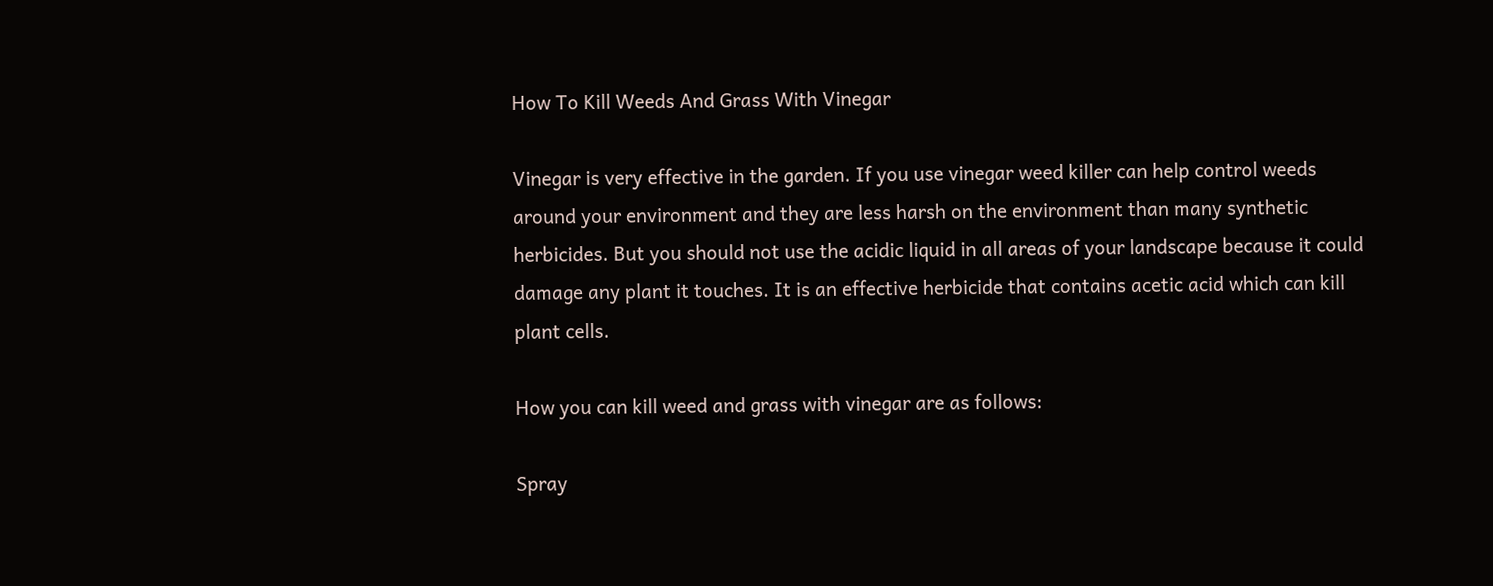How To Kill Weeds And Grass With Vinegar

Vinegar is very effective in the garden. If you use vinegar weed killer can help control weeds around your environment and they are less harsh on the environment than many synthetic herbicides. But you should not use the acidic liquid in all areas of your landscape because it could damage any plant it touches. It is an effective herbicide that contains acetic acid which can kill plant cells.

How you can kill weed and grass with vinegar are as follows:

Spray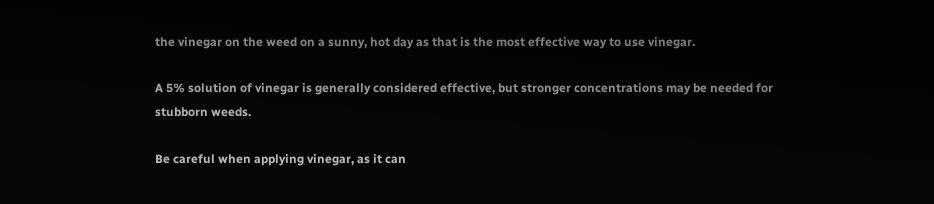the vinegar on the weed on a sunny, hot day as that is the most effective way to use vinegar.

A 5% solution of vinegar is generally considered effective, but stronger concentrations may be needed for stubborn weeds.

Be careful when applying vinegar, as it can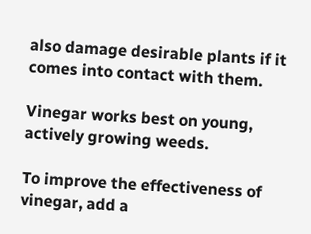also damage desirable plants if it comes into contact with them.

Vinegar works best on young, actively growing weeds.

To improve the effectiveness of vinegar, add a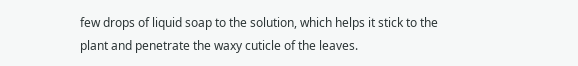few drops of liquid soap to the solution, which helps it stick to the plant and penetrate the waxy cuticle of the leaves.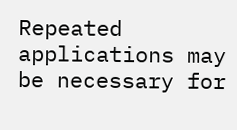Repeated applications may be necessary for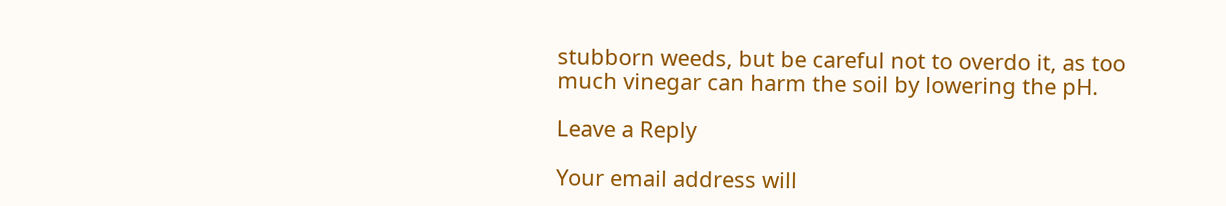stubborn weeds, but be careful not to overdo it, as too much vinegar can harm the soil by lowering the pH.

Leave a Reply

Your email address will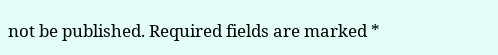not be published. Required fields are marked *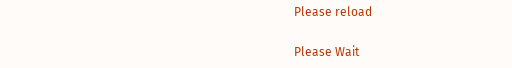Please reload

Please Wait